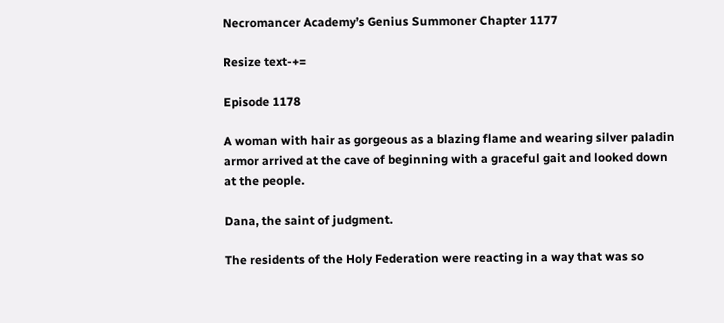Necromancer Academy’s Genius Summoner Chapter 1177

Resize text-+=

Episode 1178

A woman with hair as gorgeous as a blazing flame and wearing silver paladin armor arrived at the cave of beginning with a graceful gait and looked down at the people.

Dana, the saint of judgment.

The residents of the Holy Federation were reacting in a way that was so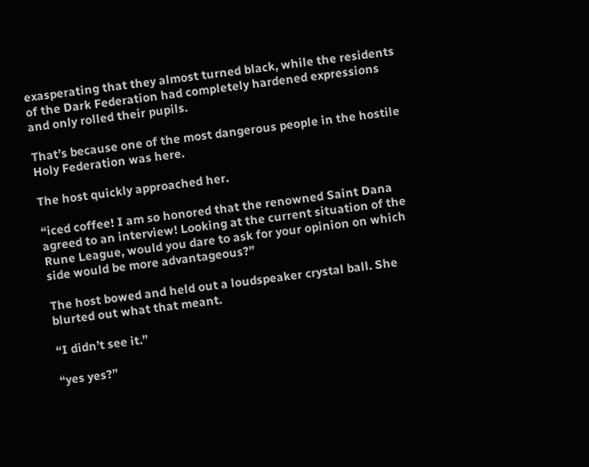exasperating that they almost turned black, while the residents of the Dark Federation had completely hardened expressions and only rolled their pupils.

That’s because one of the most dangerous people in the hostile Holy Federation was here.

The host quickly approached her.

“iced coffee! I am so honored that the renowned Saint Dana agreed to an interview! Looking at the current situation of the Rune League, would you dare to ask for your opinion on which side would be more advantageous?”

The host bowed and held out a loudspeaker crystal ball. She blurted out what that meant.

“I didn’t see it.”

“yes yes?”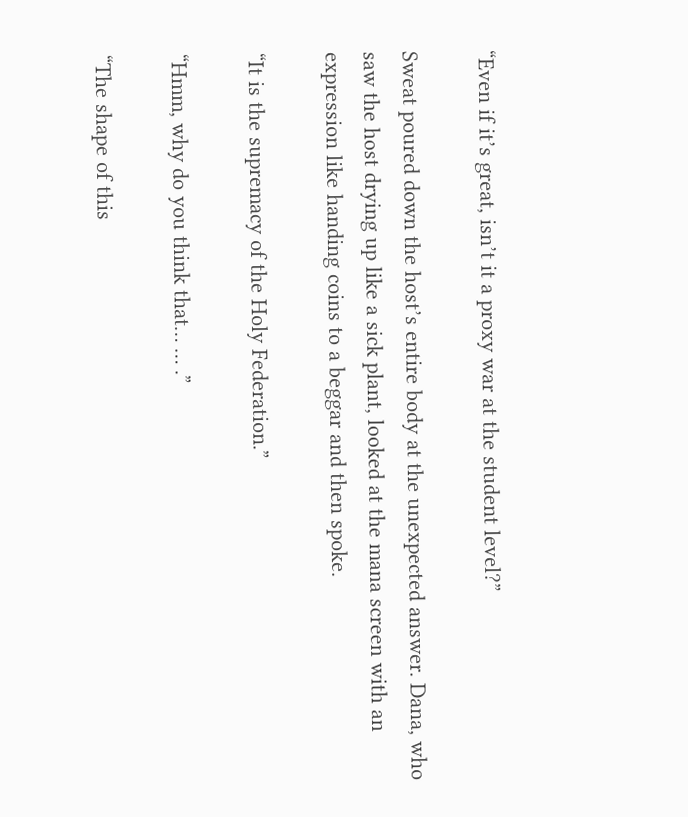“Even if it’s great, isn’t it a proxy war at the student level?”

Sweat poured down the host’s entire body at the unexpected answer. Dana, who saw the host drying up like a sick plant, looked at the mana screen with an expression like handing coins to a beggar and then spoke.

“It is the supremacy of the Holy Federation.”

“Hmm, why do you think that… … .”

“The shape of this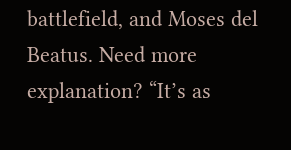battlefield, and Moses del Beatus. Need more explanation? “It’s as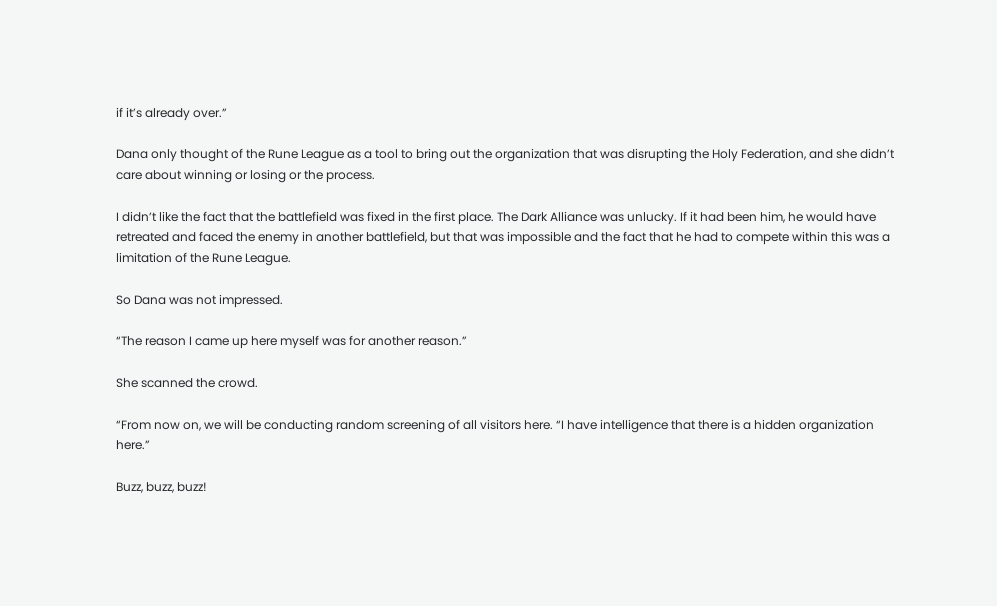if it’s already over.”

Dana only thought of the Rune League as a tool to bring out the organization that was disrupting the Holy Federation, and she didn’t care about winning or losing or the process.

I didn’t like the fact that the battlefield was fixed in the first place. The Dark Alliance was unlucky. If it had been him, he would have retreated and faced the enemy in another battlefield, but that was impossible and the fact that he had to compete within this was a limitation of the Rune League.

So Dana was not impressed.

“The reason I came up here myself was for another reason.”

She scanned the crowd.

“From now on, we will be conducting random screening of all visitors here. “I have intelligence that there is a hidden organization here.”

Buzz, buzz, buzz!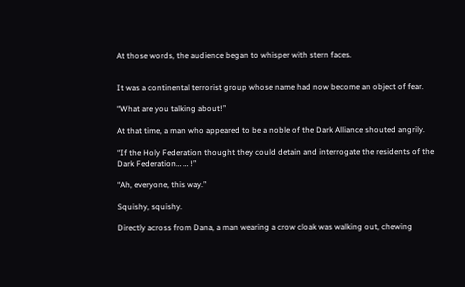At those words, the audience began to whisper with stern faces.


It was a continental terrorist group whose name had now become an object of fear.

“What are you talking about!”

At that time, a man who appeared to be a noble of the Dark Alliance shouted angrily.

“If the Holy Federation thought they could detain and interrogate the residents of the Dark Federation… … !”

“Ah, everyone, this way.”

Squishy, squishy.

Directly across from Dana, a man wearing a crow cloak was walking out, chewing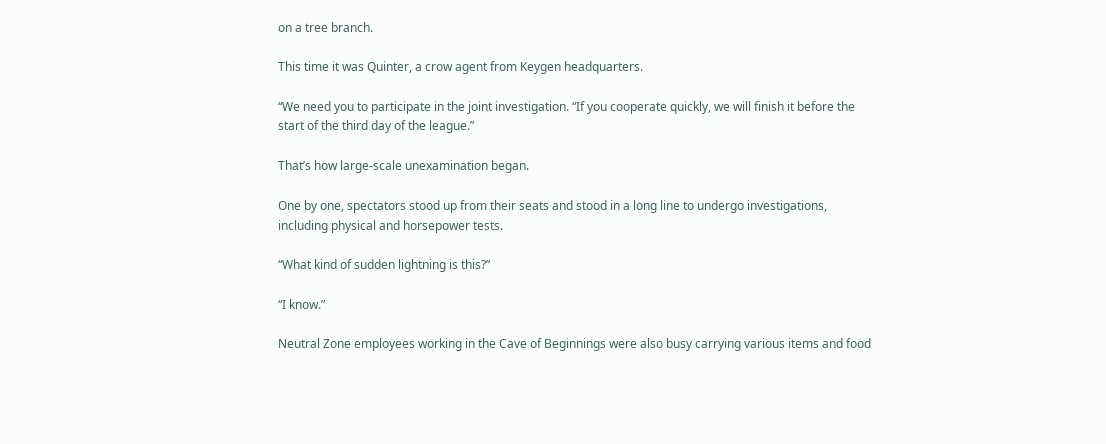on a tree branch.

This time it was Quinter, a crow agent from Keygen headquarters.

“We need you to participate in the joint investigation. “If you cooperate quickly, we will finish it before the start of the third day of the league.”

That’s how large-scale unexamination began.

One by one, spectators stood up from their seats and stood in a long line to undergo investigations, including physical and horsepower tests.

“What kind of sudden lightning is this?”

“I know.”

Neutral Zone employees working in the Cave of Beginnings were also busy carrying various items and food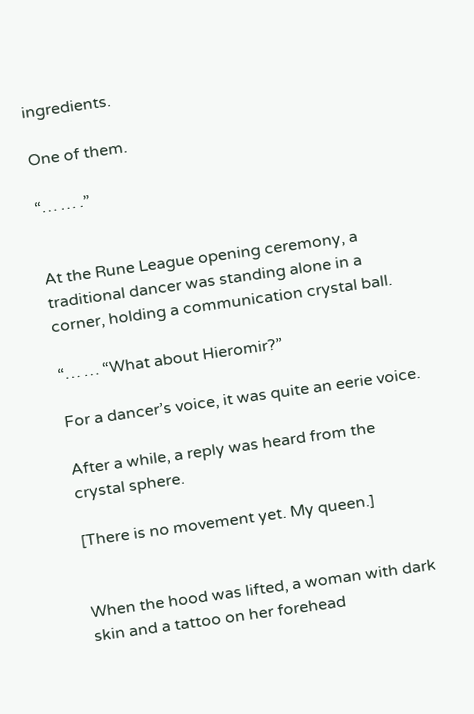ingredients.

One of them.

“… … .”


At the Rune League opening ceremony, a traditional dancer was standing alone in a corner, holding a communication crystal ball.

“… … “What about Hieromir?”

For a dancer’s voice, it was quite an eerie voice.

After a while, a reply was heard from the crystal sphere.

[There is no movement yet. My queen.]


When the hood was lifted, a woman with dark skin and a tattoo on her forehead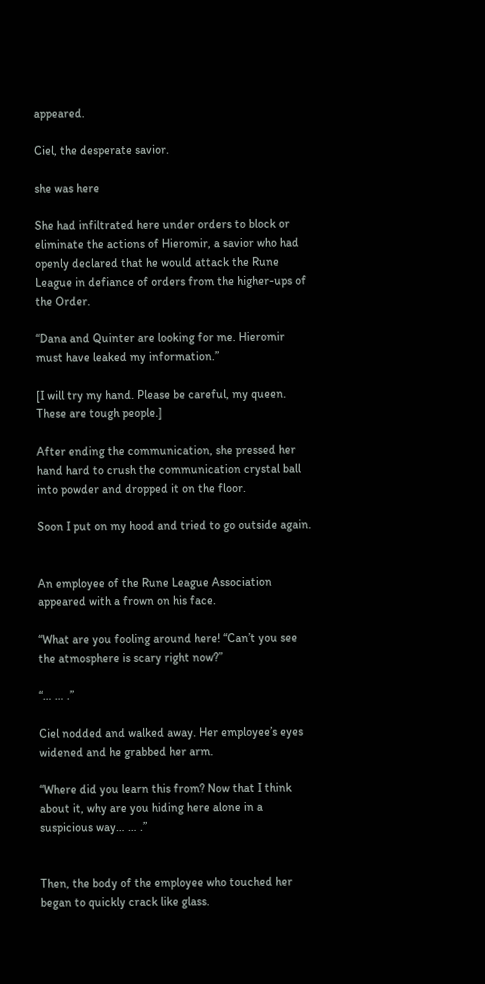appeared.

Ciel, the desperate savior.

she was here

She had infiltrated here under orders to block or eliminate the actions of Hieromir, a savior who had openly declared that he would attack the Rune League in defiance of orders from the higher-ups of the Order.

“Dana and Quinter are looking for me. Hieromir must have leaked my information.”

[I will try my hand. Please be careful, my queen. These are tough people.]

After ending the communication, she pressed her hand hard to crush the communication crystal ball into powder and dropped it on the floor.

Soon I put on my hood and tried to go outside again.


An employee of the Rune League Association appeared with a frown on his face.

“What are you fooling around here! “Can’t you see the atmosphere is scary right now?”

“… … .”

Ciel nodded and walked away. Her employee’s eyes widened and he grabbed her arm.

“Where did you learn this from? Now that I think about it, why are you hiding here alone in a suspicious way… … .”


Then, the body of the employee who touched her began to quickly crack like glass.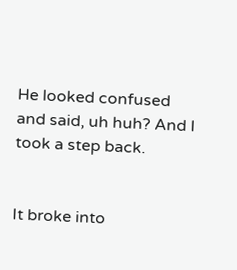He looked confused and said, uh huh? And I took a step back.


It broke into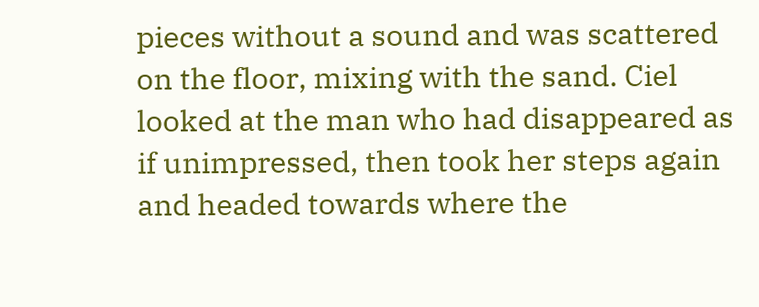pieces without a sound and was scattered on the floor, mixing with the sand. Ciel looked at the man who had disappeared as if unimpressed, then took her steps again and headed towards where the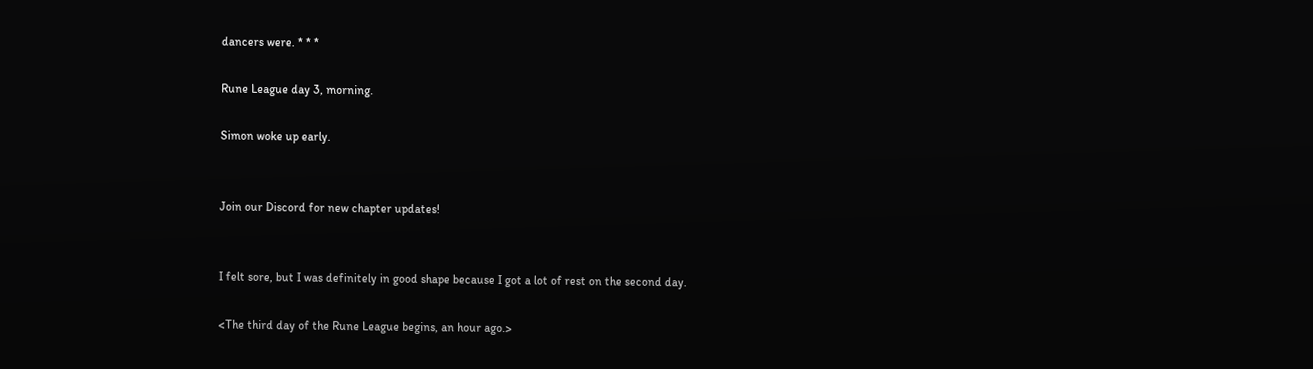dancers were. * * *

Rune League day 3, morning.

Simon woke up early.


Join our Discord for new chapter updates!


I felt sore, but I was definitely in good shape because I got a lot of rest on the second day.

<The third day of the Rune League begins, an hour ago.>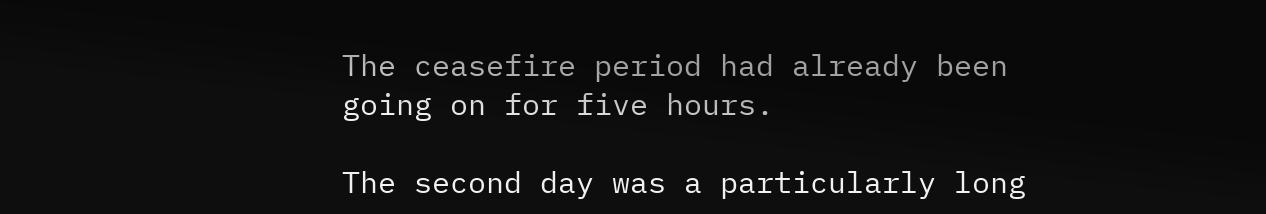The ceasefire period had already been going on for five hours.

The second day was a particularly long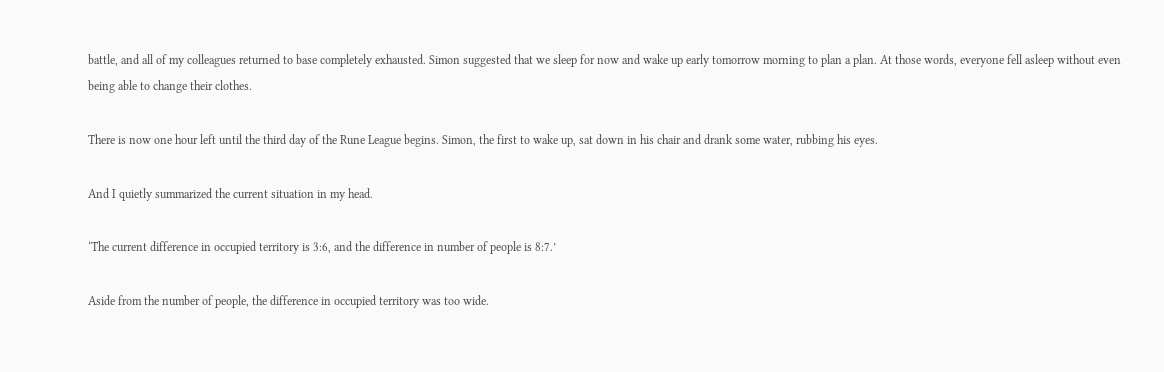battle, and all of my colleagues returned to base completely exhausted. Simon suggested that we sleep for now and wake up early tomorrow morning to plan a plan. At those words, everyone fell asleep without even being able to change their clothes.

There is now one hour left until the third day of the Rune League begins. Simon, the first to wake up, sat down in his chair and drank some water, rubbing his eyes.

And I quietly summarized the current situation in my head.

‘The current difference in occupied territory is 3:6, and the difference in number of people is 8:7.’

Aside from the number of people, the difference in occupied territory was too wide.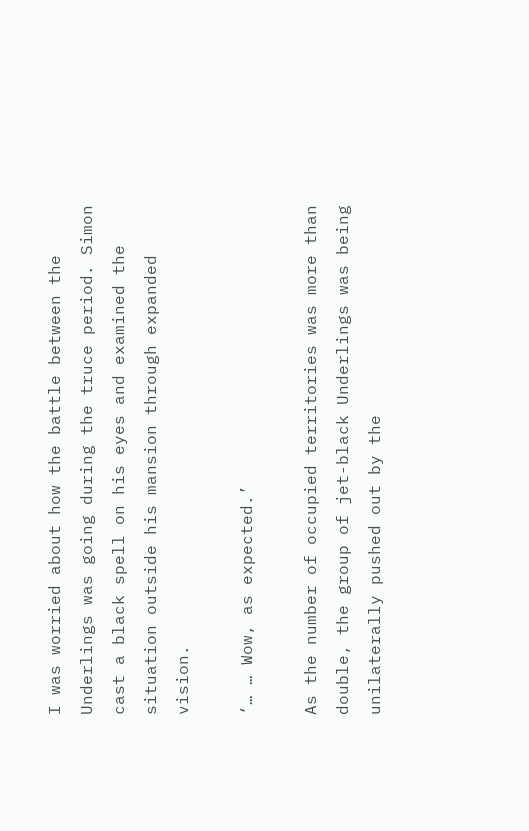I was worried about how the battle between the Underlings was going during the truce period. Simon cast a black spell on his eyes and examined the situation outside his mansion through expanded vision.

‘… … Wow, as expected.’

As the number of occupied territories was more than double, the group of jet-black Underlings was being unilaterally pushed out by the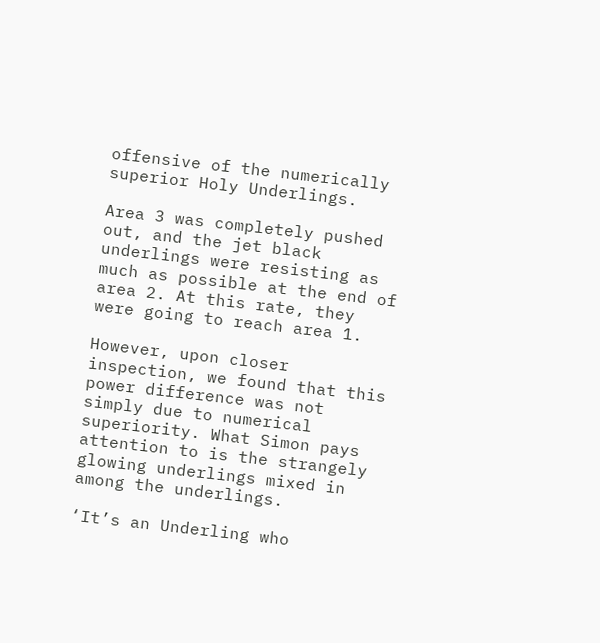offensive of the numerically superior Holy Underlings.

Area 3 was completely pushed out, and the jet black underlings were resisting as much as possible at the end of area 2. At this rate, they were going to reach area 1.

However, upon closer inspection, we found that this power difference was not simply due to numerical superiority. What Simon pays attention to is the strangely glowing underlings mixed in among the underlings.

‘It’s an Underling who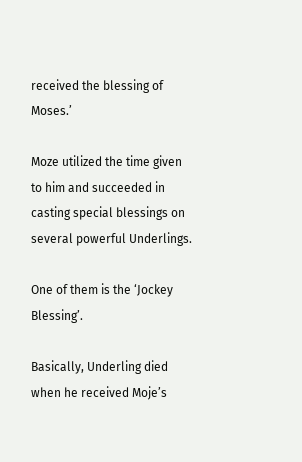received the blessing of Moses.’

Moze utilized the time given to him and succeeded in casting special blessings on several powerful Underlings.

One of them is the ‘Jockey Blessing’.

Basically, Underling died when he received Moje’s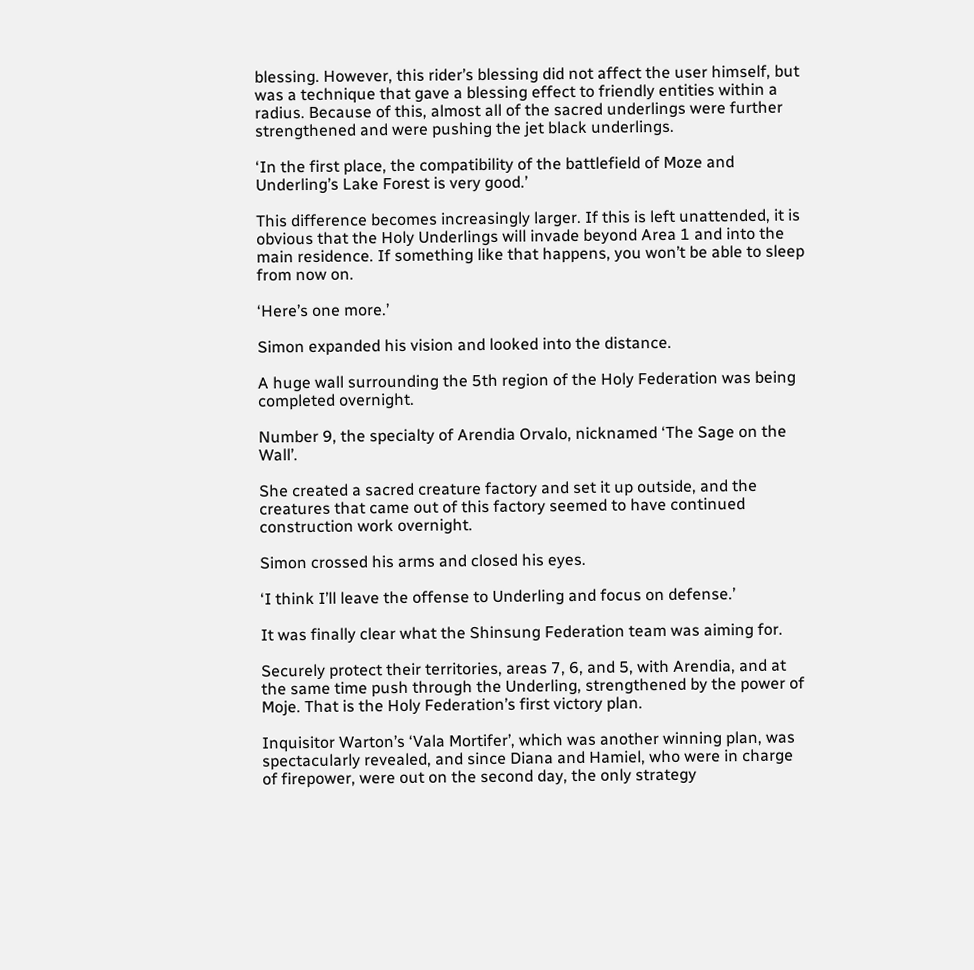blessing. However, this rider’s blessing did not affect the user himself, but was a technique that gave a blessing effect to friendly entities within a radius. Because of this, almost all of the sacred underlings were further strengthened and were pushing the jet black underlings.

‘In the first place, the compatibility of the battlefield of Moze and Underling’s Lake Forest is very good.’

This difference becomes increasingly larger. If this is left unattended, it is obvious that the Holy Underlings will invade beyond Area 1 and into the main residence. If something like that happens, you won’t be able to sleep from now on.

‘Here’s one more.’

Simon expanded his vision and looked into the distance.

A huge wall surrounding the 5th region of the Holy Federation was being completed overnight.

Number 9, the specialty of Arendia Orvalo, nicknamed ‘The Sage on the Wall’.

She created a sacred creature factory and set it up outside, and the creatures that came out of this factory seemed to have continued construction work overnight.

Simon crossed his arms and closed his eyes.

‘I think I’ll leave the offense to Underling and focus on defense.’

It was finally clear what the Shinsung Federation team was aiming for.

Securely protect their territories, areas 7, 6, and 5, with Arendia, and at the same time push through the Underling, strengthened by the power of Moje. That is the Holy Federation’s first victory plan.

Inquisitor Warton’s ‘Vala Mortifer’, which was another winning plan, was spectacularly revealed, and since Diana and Hamiel, who were in charge of firepower, were out on the second day, the only strategy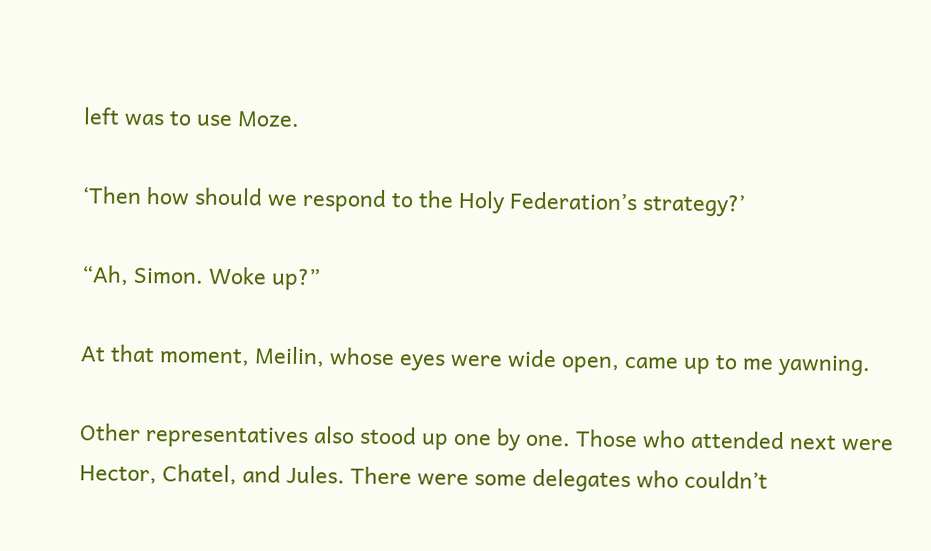left was to use Moze.

‘Then how should we respond to the Holy Federation’s strategy?’

“Ah, Simon. Woke up?”

At that moment, Meilin, whose eyes were wide open, came up to me yawning.

Other representatives also stood up one by one. Those who attended next were Hector, Chatel, and Jules. There were some delegates who couldn’t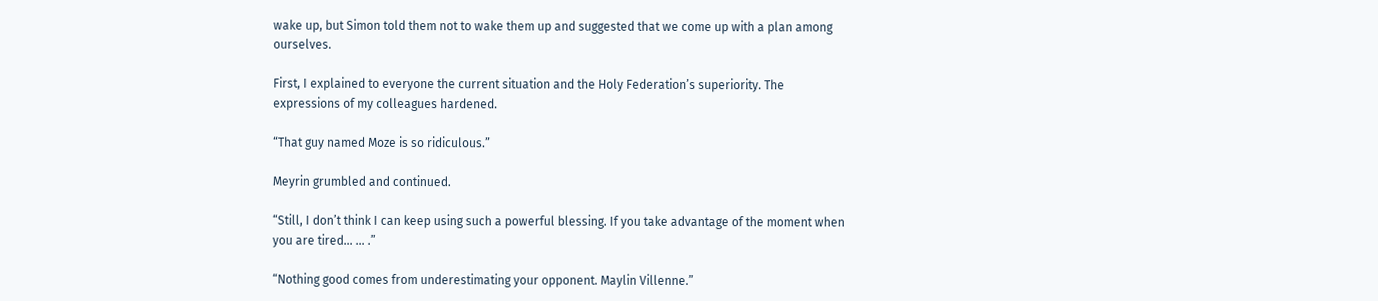wake up, but Simon told them not to wake them up and suggested that we come up with a plan among ourselves.

First, I explained to everyone the current situation and the Holy Federation’s superiority. The expressions of my colleagues hardened.

“That guy named Moze is so ridiculous.”

Meyrin grumbled and continued.

“Still, I don’t think I can keep using such a powerful blessing. If you take advantage of the moment when you are tired… … .”

“Nothing good comes from underestimating your opponent. Maylin Villenne.”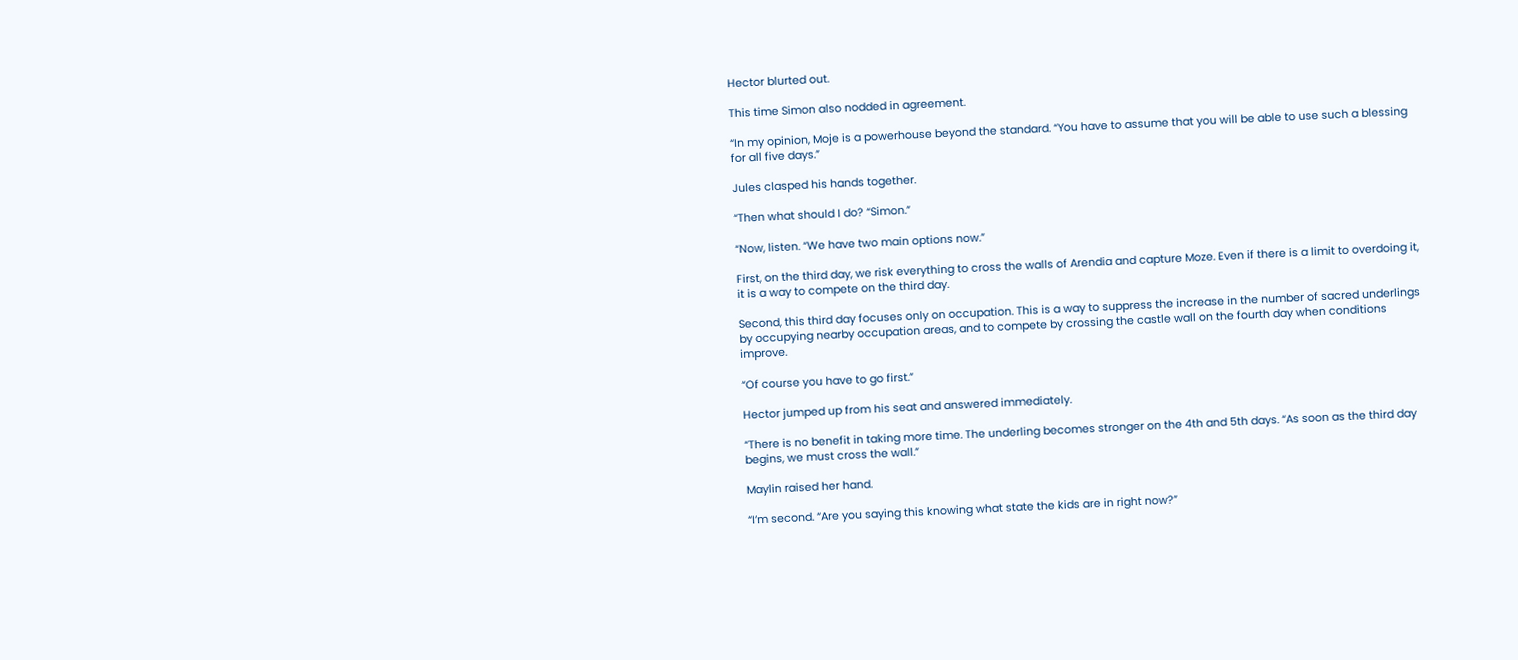Hector blurted out.

This time Simon also nodded in agreement.

“In my opinion, Moje is a powerhouse beyond the standard. “You have to assume that you will be able to use such a blessing for all five days.”

Jules clasped his hands together.

“Then what should I do? “Simon.”

“Now, listen. “We have two main options now.”

First, on the third day, we risk everything to cross the walls of Arendia and capture Moze. Even if there is a limit to overdoing it, it is a way to compete on the third day.

Second, this third day focuses only on occupation. This is a way to suppress the increase in the number of sacred underlings by occupying nearby occupation areas, and to compete by crossing the castle wall on the fourth day when conditions improve.

“Of course you have to go first.”

Hector jumped up from his seat and answered immediately.

“There is no benefit in taking more time. The underling becomes stronger on the 4th and 5th days. “As soon as the third day begins, we must cross the wall.”

Maylin raised her hand.

“I’m second. “Are you saying this knowing what state the kids are in right now?”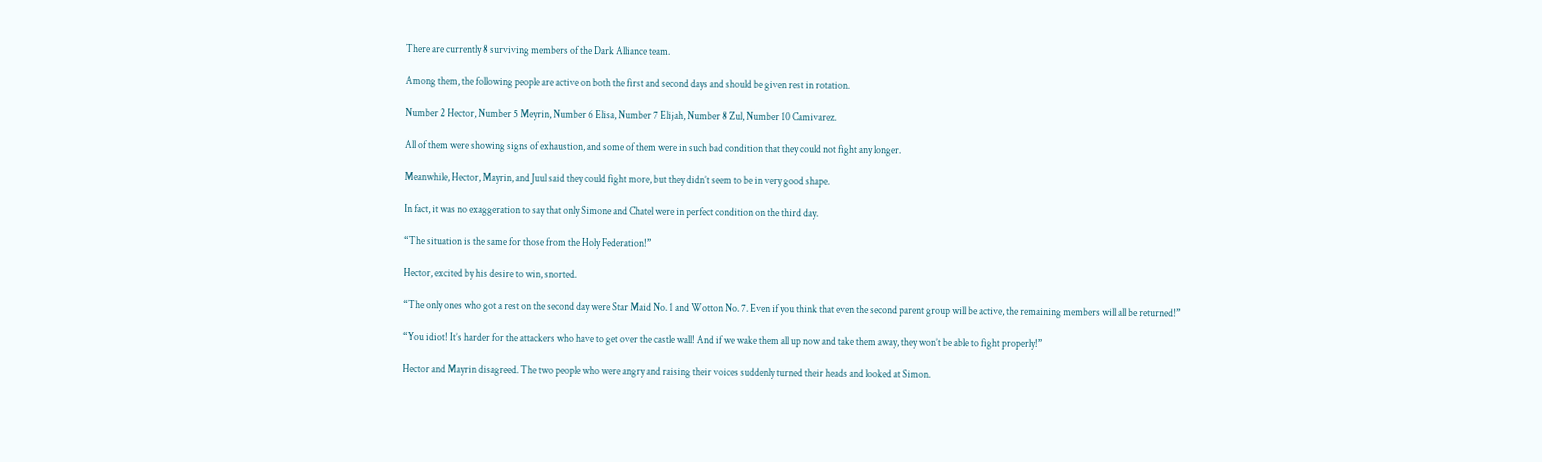There are currently 8 surviving members of the Dark Alliance team.

Among them, the following people are active on both the first and second days and should be given rest in rotation.

Number 2 Hector, Number 5 Meyrin, Number 6 Elisa, Number 7 Elijah, Number 8 Zul, Number 10 Camivarez.

All of them were showing signs of exhaustion, and some of them were in such bad condition that they could not fight any longer.

Meanwhile, Hector, Mayrin, and Juul said they could fight more, but they didn’t seem to be in very good shape.

In fact, it was no exaggeration to say that only Simone and Chatel were in perfect condition on the third day.

“The situation is the same for those from the Holy Federation!”

Hector, excited by his desire to win, snorted.

“The only ones who got a rest on the second day were Star Maid No. 1 and Wotton No. 7. Even if you think that even the second parent group will be active, the remaining members will all be returned!”

“You idiot! It’s harder for the attackers who have to get over the castle wall! And if we wake them all up now and take them away, they won’t be able to fight properly!”

Hector and Mayrin disagreed. The two people who were angry and raising their voices suddenly turned their heads and looked at Simon.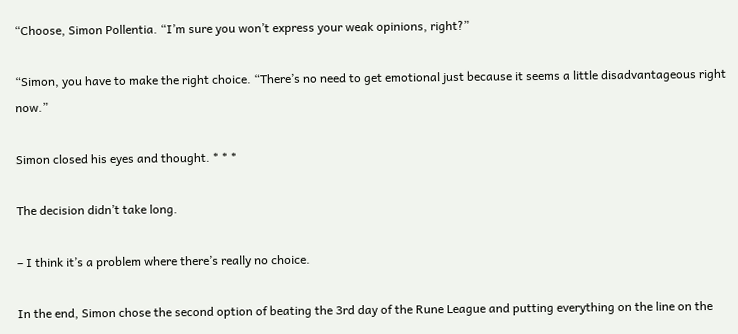“Choose, Simon Pollentia. “I’m sure you won’t express your weak opinions, right?”

“Simon, you have to make the right choice. “There’s no need to get emotional just because it seems a little disadvantageous right now.”

Simon closed his eyes and thought. * * *

The decision didn’t take long.

– I think it’s a problem where there’s really no choice.

In the end, Simon chose the second option of beating the 3rd day of the Rune League and putting everything on the line on the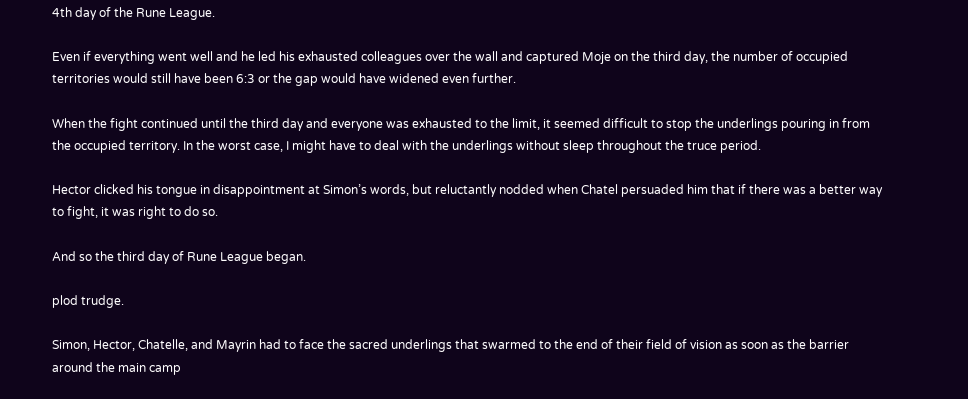4th day of the Rune League.

Even if everything went well and he led his exhausted colleagues over the wall and captured Moje on the third day, the number of occupied territories would still have been 6:3 or the gap would have widened even further.

When the fight continued until the third day and everyone was exhausted to the limit, it seemed difficult to stop the underlings pouring in from the occupied territory. In the worst case, I might have to deal with the underlings without sleep throughout the truce period.

Hector clicked his tongue in disappointment at Simon’s words, but reluctantly nodded when Chatel persuaded him that if there was a better way to fight, it was right to do so.

And so the third day of Rune League began.

plod trudge.

Simon, Hector, Chatelle, and Mayrin had to face the sacred underlings that swarmed to the end of their field of vision as soon as the barrier around the main camp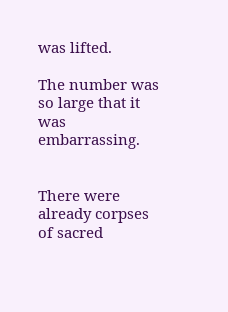was lifted.

The number was so large that it was embarrassing.


There were already corpses of sacred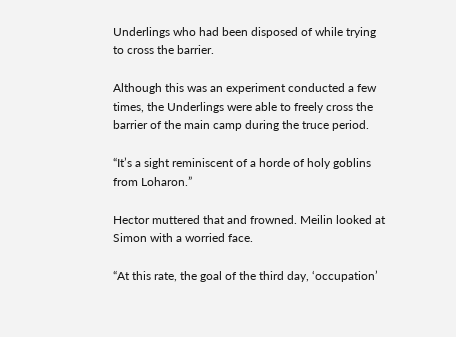Underlings who had been disposed of while trying to cross the barrier.

Although this was an experiment conducted a few times, the Underlings were able to freely cross the barrier of the main camp during the truce period.

“It’s a sight reminiscent of a horde of holy goblins from Loharon.”

Hector muttered that and frowned. Meilin looked at Simon with a worried face.

“At this rate, the goal of the third day, ‘occupation’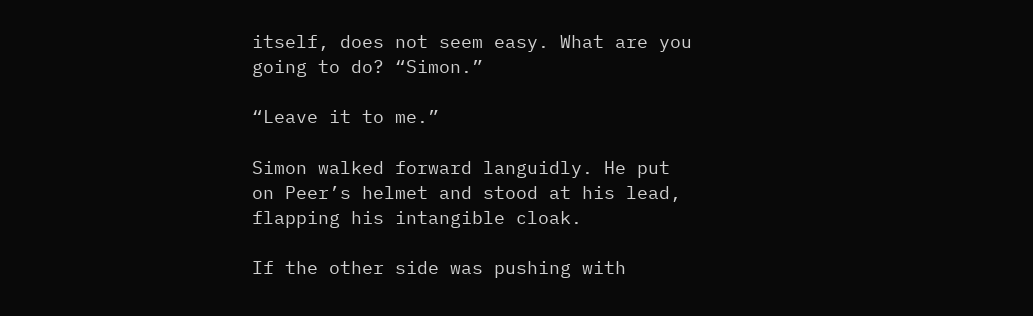itself, does not seem easy. What are you going to do? “Simon.”

“Leave it to me.”

Simon walked forward languidly. He put on Peer’s helmet and stood at his lead, flapping his intangible cloak.

If the other side was pushing with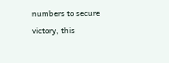numbers to secure victory, this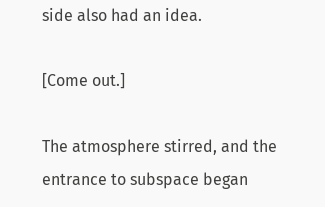side also had an idea.

[Come out.]

The atmosphere stirred, and the entrance to subspace began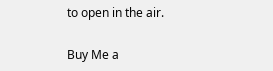to open in the air.

Buy Me a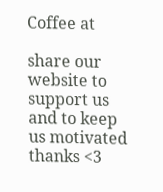Coffee at

share our website to support us and to keep us motivated thanks <3